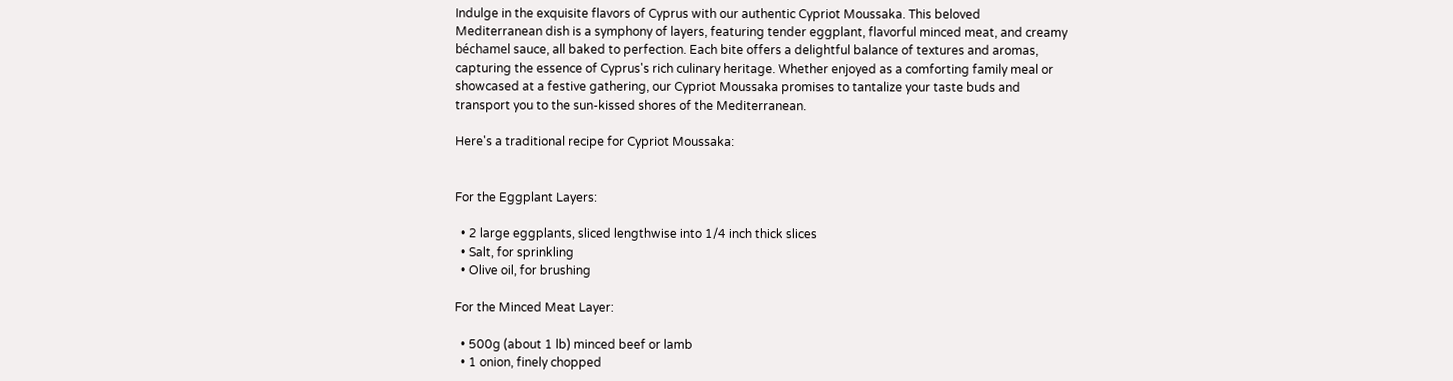Indulge in the exquisite flavors of Cyprus with our authentic Cypriot Moussaka. This beloved Mediterranean dish is a symphony of layers, featuring tender eggplant, flavorful minced meat, and creamy béchamel sauce, all baked to perfection. Each bite offers a delightful balance of textures and aromas, capturing the essence of Cyprus's rich culinary heritage. Whether enjoyed as a comforting family meal or showcased at a festive gathering, our Cypriot Moussaka promises to tantalize your taste buds and transport you to the sun-kissed shores of the Mediterranean.

Here's a traditional recipe for Cypriot Moussaka:


For the Eggplant Layers:

  • 2 large eggplants, sliced lengthwise into 1/4 inch thick slices
  • Salt, for sprinkling
  • Olive oil, for brushing

For the Minced Meat Layer:

  • 500g (about 1 lb) minced beef or lamb
  • 1 onion, finely chopped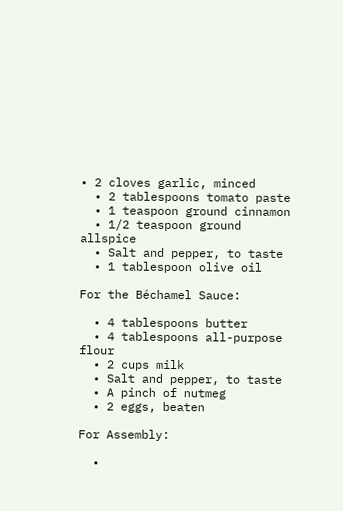• 2 cloves garlic, minced
  • 2 tablespoons tomato paste
  • 1 teaspoon ground cinnamon
  • 1/2 teaspoon ground allspice
  • Salt and pepper, to taste
  • 1 tablespoon olive oil

For the Béchamel Sauce:

  • 4 tablespoons butter
  • 4 tablespoons all-purpose flour
  • 2 cups milk
  • Salt and pepper, to taste
  • A pinch of nutmeg
  • 2 eggs, beaten

For Assembly:

  •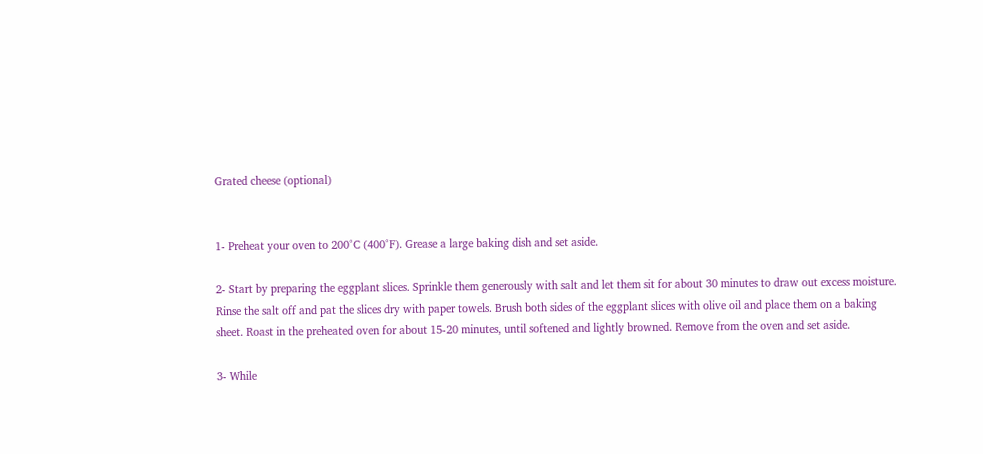Grated cheese (optional)


1- Preheat your oven to 200°C (400°F). Grease a large baking dish and set aside.

2- Start by preparing the eggplant slices. Sprinkle them generously with salt and let them sit for about 30 minutes to draw out excess moisture. Rinse the salt off and pat the slices dry with paper towels. Brush both sides of the eggplant slices with olive oil and place them on a baking sheet. Roast in the preheated oven for about 15-20 minutes, until softened and lightly browned. Remove from the oven and set aside.

3- While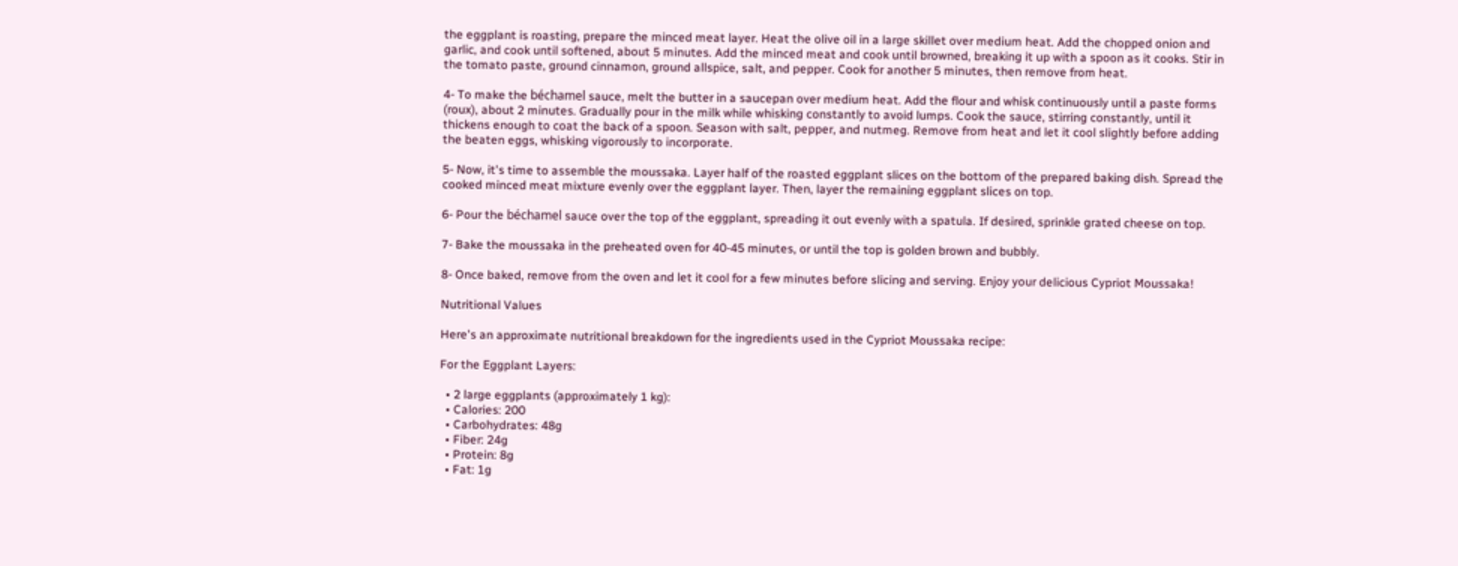the eggplant is roasting, prepare the minced meat layer. Heat the olive oil in a large skillet over medium heat. Add the chopped onion and garlic, and cook until softened, about 5 minutes. Add the minced meat and cook until browned, breaking it up with a spoon as it cooks. Stir in the tomato paste, ground cinnamon, ground allspice, salt, and pepper. Cook for another 5 minutes, then remove from heat.

4- To make the béchamel sauce, melt the butter in a saucepan over medium heat. Add the flour and whisk continuously until a paste forms (roux), about 2 minutes. Gradually pour in the milk while whisking constantly to avoid lumps. Cook the sauce, stirring constantly, until it thickens enough to coat the back of a spoon. Season with salt, pepper, and nutmeg. Remove from heat and let it cool slightly before adding the beaten eggs, whisking vigorously to incorporate.

5- Now, it's time to assemble the moussaka. Layer half of the roasted eggplant slices on the bottom of the prepared baking dish. Spread the cooked minced meat mixture evenly over the eggplant layer. Then, layer the remaining eggplant slices on top.

6- Pour the béchamel sauce over the top of the eggplant, spreading it out evenly with a spatula. If desired, sprinkle grated cheese on top.

7- Bake the moussaka in the preheated oven for 40-45 minutes, or until the top is golden brown and bubbly.

8- Once baked, remove from the oven and let it cool for a few minutes before slicing and serving. Enjoy your delicious Cypriot Moussaka!

Nutritional Values

Here's an approximate nutritional breakdown for the ingredients used in the Cypriot Moussaka recipe:

For the Eggplant Layers:

  • 2 large eggplants (approximately 1 kg):
  • Calories: 200
  • Carbohydrates: 48g
  • Fiber: 24g
  • Protein: 8g
  • Fat: 1g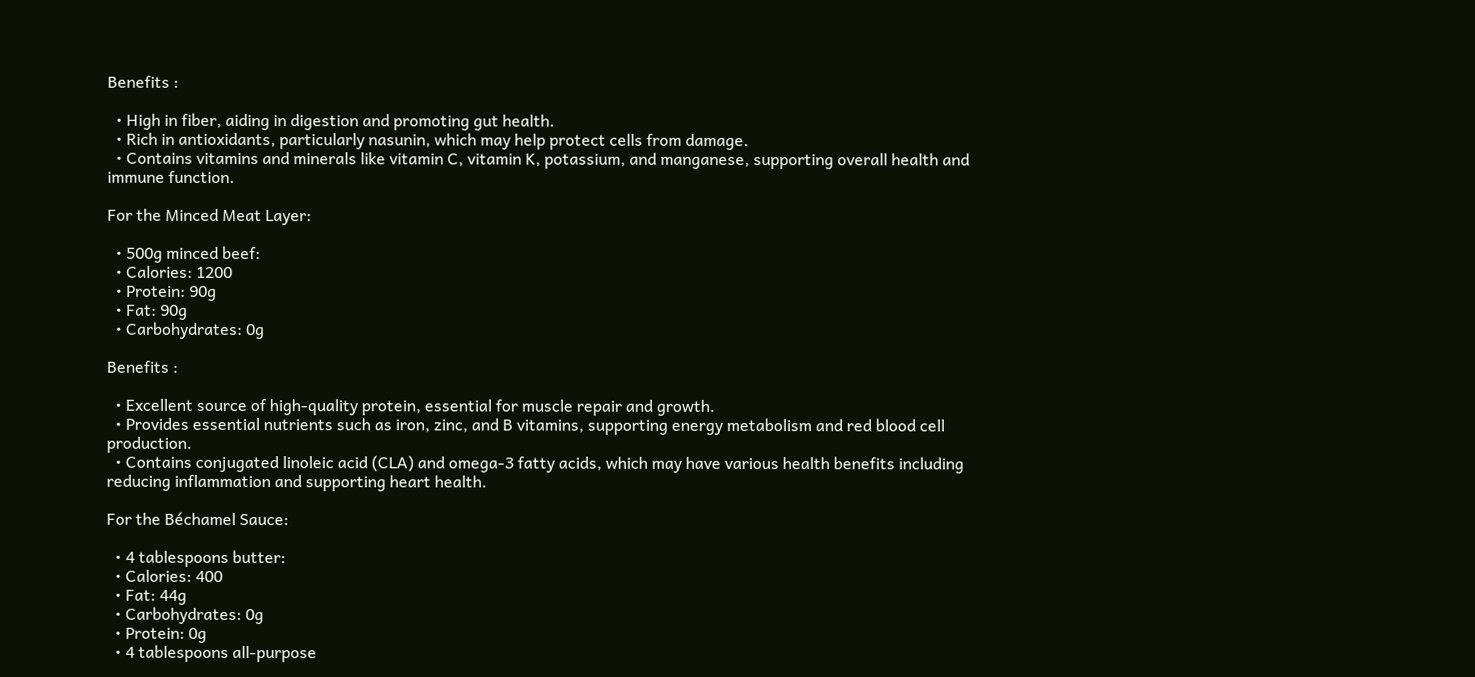Benefits :

  • High in fiber, aiding in digestion and promoting gut health.
  • Rich in antioxidants, particularly nasunin, which may help protect cells from damage.
  • Contains vitamins and minerals like vitamin C, vitamin K, potassium, and manganese, supporting overall health and immune function.

For the Minced Meat Layer:

  • 500g minced beef:
  • Calories: 1200
  • Protein: 90g
  • Fat: 90g
  • Carbohydrates: 0g

Benefits :

  • Excellent source of high-quality protein, essential for muscle repair and growth.
  • Provides essential nutrients such as iron, zinc, and B vitamins, supporting energy metabolism and red blood cell production.
  • Contains conjugated linoleic acid (CLA) and omega-3 fatty acids, which may have various health benefits including reducing inflammation and supporting heart health.

For the Béchamel Sauce:

  • 4 tablespoons butter:
  • Calories: 400
  • Fat: 44g
  • Carbohydrates: 0g
  • Protein: 0g
  • 4 tablespoons all-purpose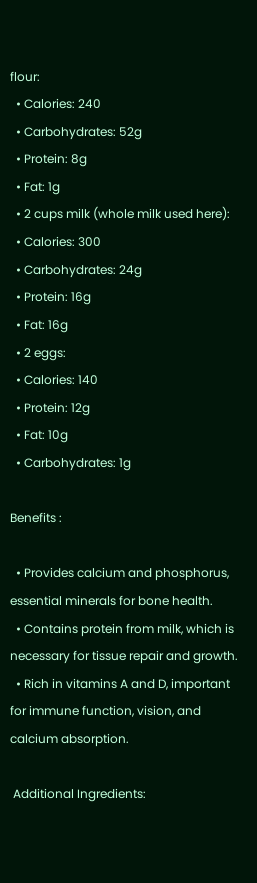flour:
  • Calories: 240
  • Carbohydrates: 52g
  • Protein: 8g
  • Fat: 1g
  • 2 cups milk (whole milk used here):
  • Calories: 300
  • Carbohydrates: 24g
  • Protein: 16g
  • Fat: 16g
  • 2 eggs:
  • Calories: 140
  • Protein: 12g
  • Fat: 10g
  • Carbohydrates: 1g

Benefits :

  • Provides calcium and phosphorus, essential minerals for bone health.
  • Contains protein from milk, which is necessary for tissue repair and growth.
  • Rich in vitamins A and D, important for immune function, vision, and calcium absorption.

 Additional Ingredients: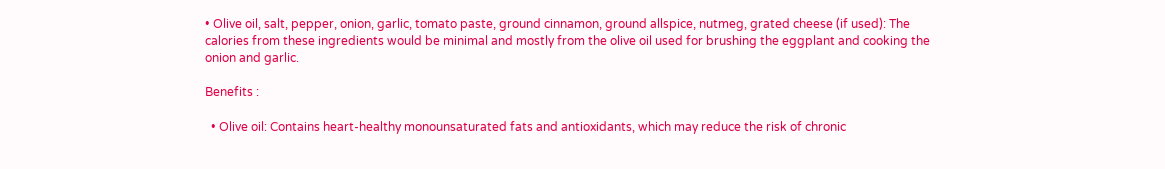• Olive oil, salt, pepper, onion, garlic, tomato paste, ground cinnamon, ground allspice, nutmeg, grated cheese (if used): The calories from these ingredients would be minimal and mostly from the olive oil used for brushing the eggplant and cooking the onion and garlic.

Benefits :

  • Olive oil: Contains heart-healthy monounsaturated fats and antioxidants, which may reduce the risk of chronic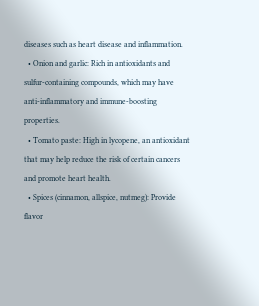diseases such as heart disease and inflammation.
  • Onion and garlic: Rich in antioxidants and sulfur-containing compounds, which may have anti-inflammatory and immune-boosting properties.
  • Tomato paste: High in lycopene, an antioxidant that may help reduce the risk of certain cancers and promote heart health.
  • Spices (cinnamon, allspice, nutmeg): Provide flavor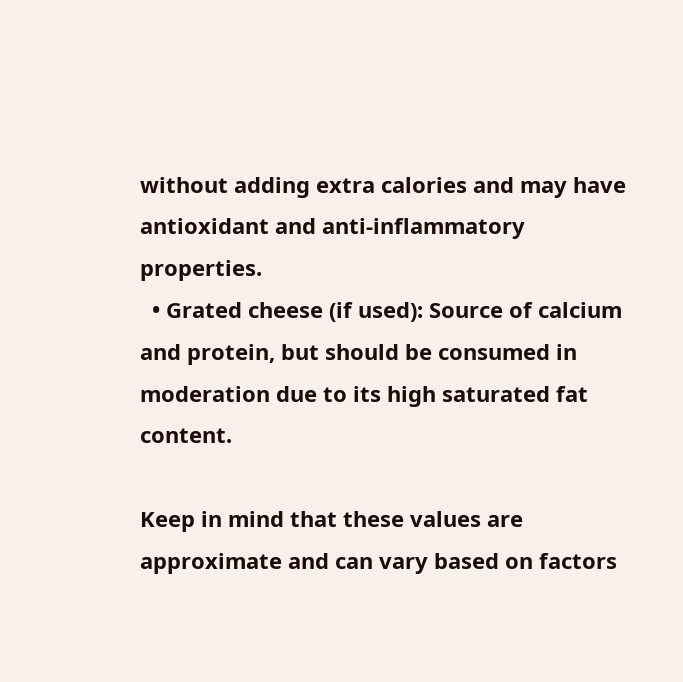without adding extra calories and may have antioxidant and anti-inflammatory properties.
  • Grated cheese (if used): Source of calcium and protein, but should be consumed in moderation due to its high saturated fat content.

Keep in mind that these values are approximate and can vary based on factors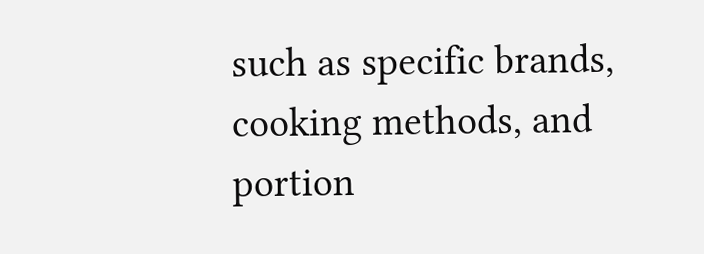such as specific brands, cooking methods, and portion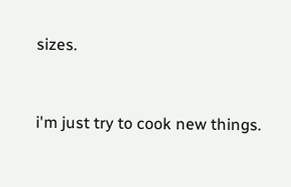sizes.


i'm just try to cook new things.